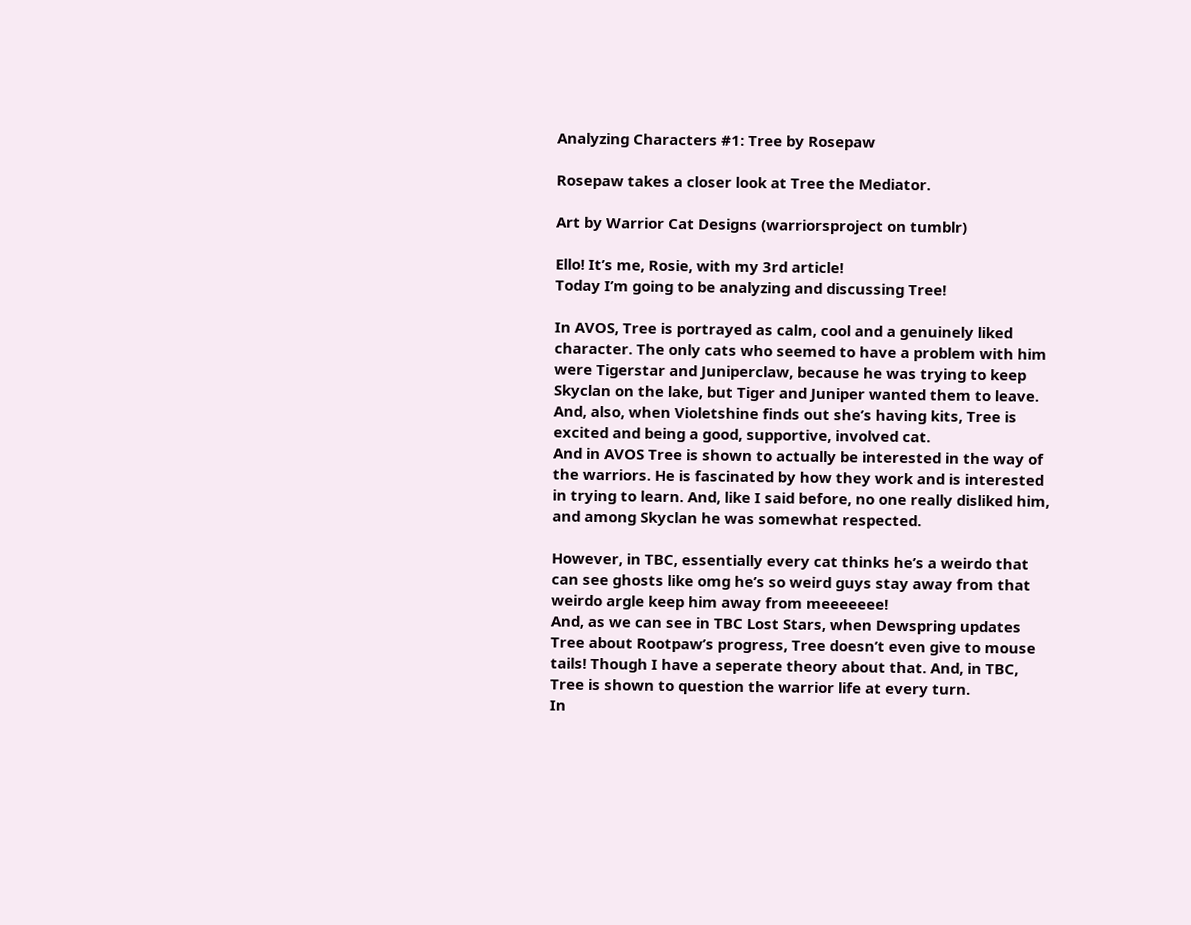Analyzing Characters #1: Tree by Rosepaw

Rosepaw takes a closer look at Tree the Mediator.

Art by Warrior Cat Designs (warriorsproject on tumblr)

Ello! It’s me, Rosie, with my 3rd article!
Today I’m going to be analyzing and discussing Tree!

In AVOS, Tree is portrayed as calm, cool and a genuinely liked character. The only cats who seemed to have a problem with him were Tigerstar and Juniperclaw, because he was trying to keep Skyclan on the lake, but Tiger and Juniper wanted them to leave.
And, also, when Violetshine finds out she’s having kits, Tree is excited and being a good, supportive, involved cat.
And in AVOS Tree is shown to actually be interested in the way of the warriors. He is fascinated by how they work and is interested in trying to learn. And, like I said before, no one really disliked him, and among Skyclan he was somewhat respected.

However, in TBC, essentially every cat thinks he’s a weirdo that can see ghosts like omg he’s so weird guys stay away from that weirdo argle keep him away from meeeeeee!
And, as we can see in TBC Lost Stars, when Dewspring updates Tree about Rootpaw’s progress, Tree doesn’t even give to mouse tails! Though I have a seperate theory about that. And, in TBC, Tree is shown to question the warrior life at every turn.
In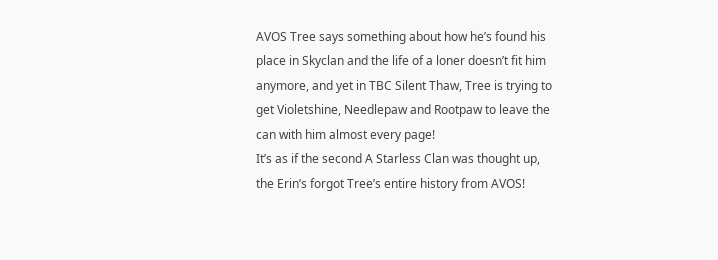AVOS Tree says something about how he’s found his place in Skyclan and the life of a loner doesn’t fit him anymore, and yet in TBC Silent Thaw, Tree is trying to get Violetshine, Needlepaw and Rootpaw to leave the can with him almost every page!
It’s as if the second A Starless Clan was thought up, the Erin’s forgot Tree’s entire history from AVOS!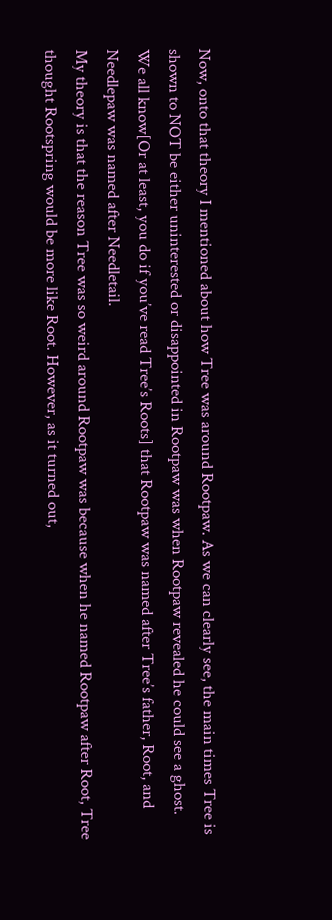Now, onto that theory I mentioned about how Tree was around Rootpaw. As we can clearly see, the main times Tree is shown to NOT be either uninterested or disappointed in Rootpaw was when Rootpaw revealed he could see a ghost.
We all know[Or at least, you do if you’ve read Tree’s Roots] that Rootpaw was named after Tree’s father, Root, and Needlepaw was named after Needletail.
My theory is that the reason Tree was so weird around Rootpaw was because when he named Rootpaw after Root, Tree thought Rootspring would be more like Root. However, as it turned out,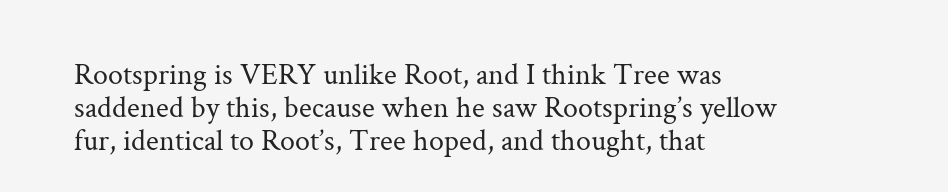Rootspring is VERY unlike Root, and I think Tree was saddened by this, because when he saw Rootspring’s yellow fur, identical to Root’s, Tree hoped, and thought, that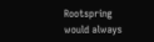Rootspring would always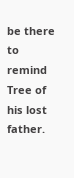be there to remind Tree of his lost father.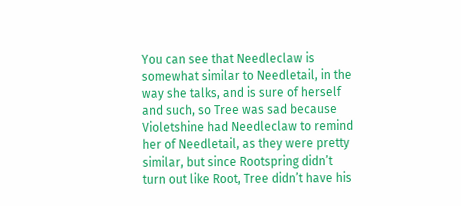You can see that Needleclaw is somewhat similar to Needletail, in the way she talks, and is sure of herself and such, so Tree was sad because Violetshine had Needleclaw to remind her of Needletail, as they were pretty similar, but since Rootspring didn’t turn out like Root, Tree didn’t have his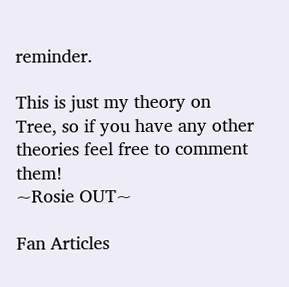reminder.

This is just my theory on Tree, so if you have any other theories feel free to comment them!
~Rosie OUT~

Fan Articles